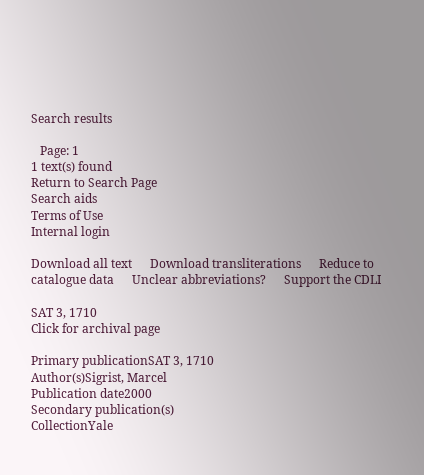Search results

   Page: 1
1 text(s) found
Return to Search Page
Search aids
Terms of Use
Internal login

Download all text      Download transliterations      Reduce to catalogue data      Unclear abbreviations?      Support the CDLI

SAT 3, 1710
Click for archival page

Primary publicationSAT 3, 1710
Author(s)Sigrist, Marcel
Publication date2000
Secondary publication(s)
CollectionYale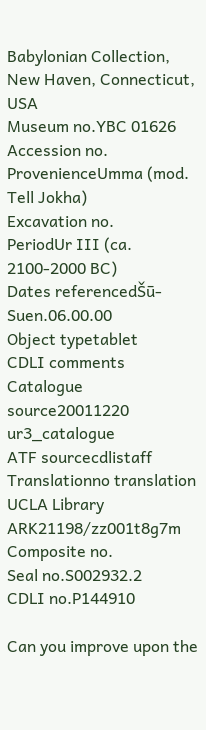Babylonian Collection, New Haven, Connecticut, USA
Museum no.YBC 01626
Accession no.
ProvenienceUmma (mod. Tell Jokha)
Excavation no.
PeriodUr III (ca. 2100-2000 BC)
Dates referencedŠū-Suen.06.00.00
Object typetablet
CDLI comments
Catalogue source20011220 ur3_catalogue
ATF sourcecdlistaff
Translationno translation
UCLA Library ARK21198/zz001t8g7m
Composite no.
Seal no.S002932.2
CDLI no.P144910

Can you improve upon the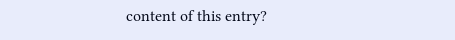content of this entry?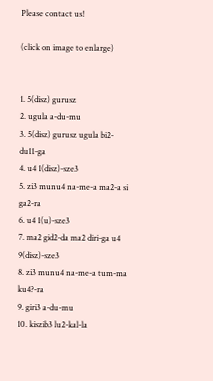Please contact us!

(click on image to enlarge)


1. 5(disz) gurusz
2. ugula a-du-mu
3. 5(disz) gurusz ugula bi2-du11-ga
4. u4 1(disz)-sze3
5. zi3 munu4 na-me-a ma2-a si ga2-ra
6. u4 1(u)-sze3
7. ma2 gid2-da ma2 diri-ga u4 9(disz)-sze3
8. zi3 munu4 na-me-a tum-ma ku4?-ra
9. giri3 a-du-mu
10. kiszib3 lu2-kal-la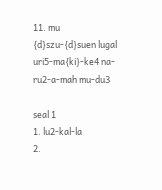11. mu {d}szu-{d}suen lugal uri5-ma{ki}-ke4 na-ru2-a-mah mu-du3

seal 1
1. lu2-kal-la
2.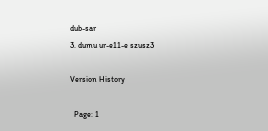dub-sar
3. dumu ur-e11-e szusz3

Version History

  Page: 1